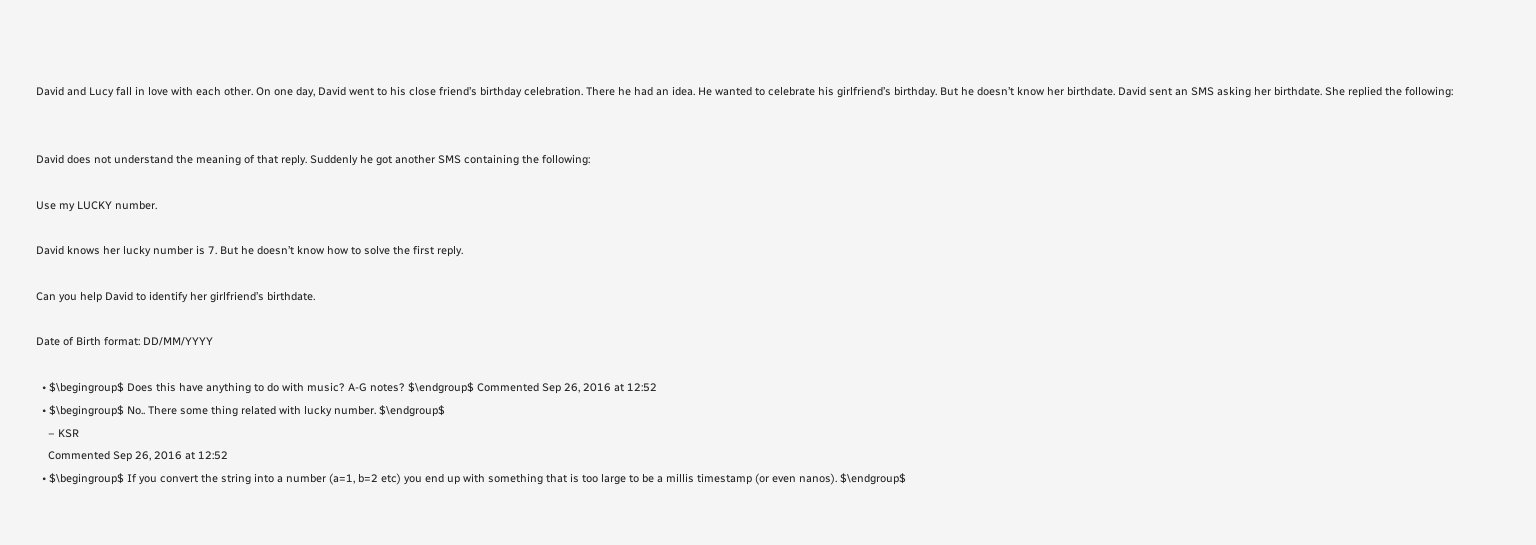David and Lucy fall in love with each other. On one day, David went to his close friend’s birthday celebration. There he had an idea. He wanted to celebrate his girlfriend’s birthday. But he doesn’t know her birthdate. David sent an SMS asking her birthdate. She replied the following:


David does not understand the meaning of that reply. Suddenly he got another SMS containing the following:

Use my LUCKY number.

David knows her lucky number is 7. But he doesn’t know how to solve the first reply.

Can you help David to identify her girlfriend’s birthdate.

Date of Birth format: DD/MM/YYYY

  • $\begingroup$ Does this have anything to do with music? A-G notes? $\endgroup$ Commented Sep 26, 2016 at 12:52
  • $\begingroup$ No.. There some thing related with lucky number. $\endgroup$
    – KSR
    Commented Sep 26, 2016 at 12:52
  • $\begingroup$ If you convert the string into a number (a=1, b=2 etc) you end up with something that is too large to be a millis timestamp (or even nanos). $\endgroup$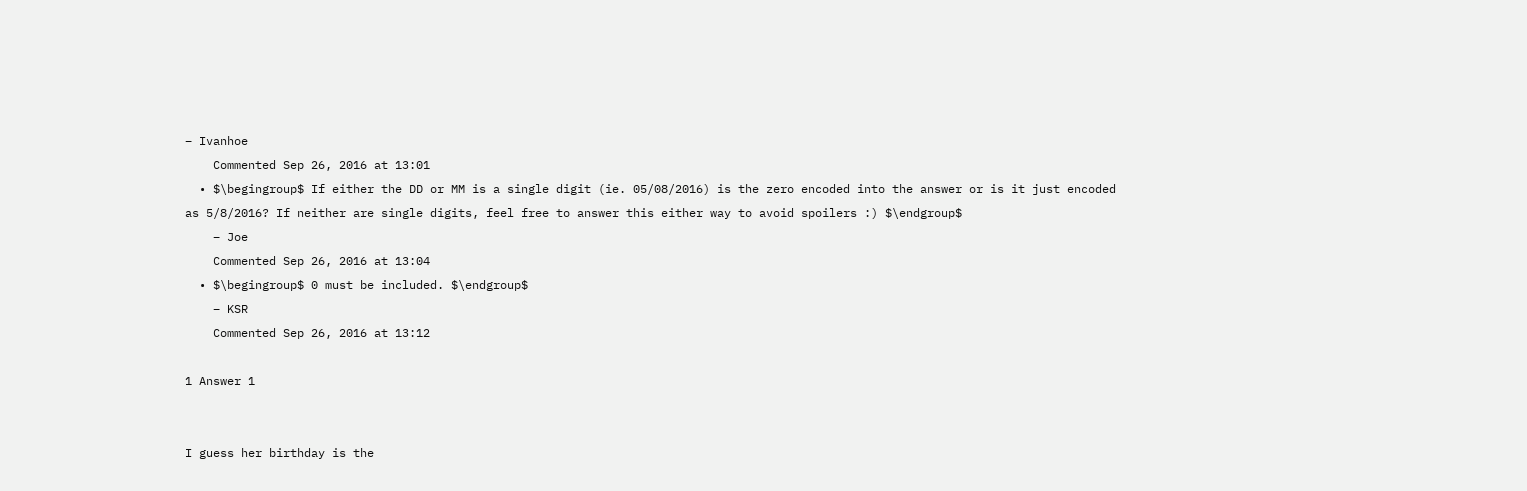– Ivanhoe
    Commented Sep 26, 2016 at 13:01
  • $\begingroup$ If either the DD or MM is a single digit (ie. 05/08/2016) is the zero encoded into the answer or is it just encoded as 5/8/2016? If neither are single digits, feel free to answer this either way to avoid spoilers :) $\endgroup$
    – Joe
    Commented Sep 26, 2016 at 13:04
  • $\begingroup$ 0 must be included. $\endgroup$
    – KSR
    Commented Sep 26, 2016 at 13:12

1 Answer 1


I guess her birthday is the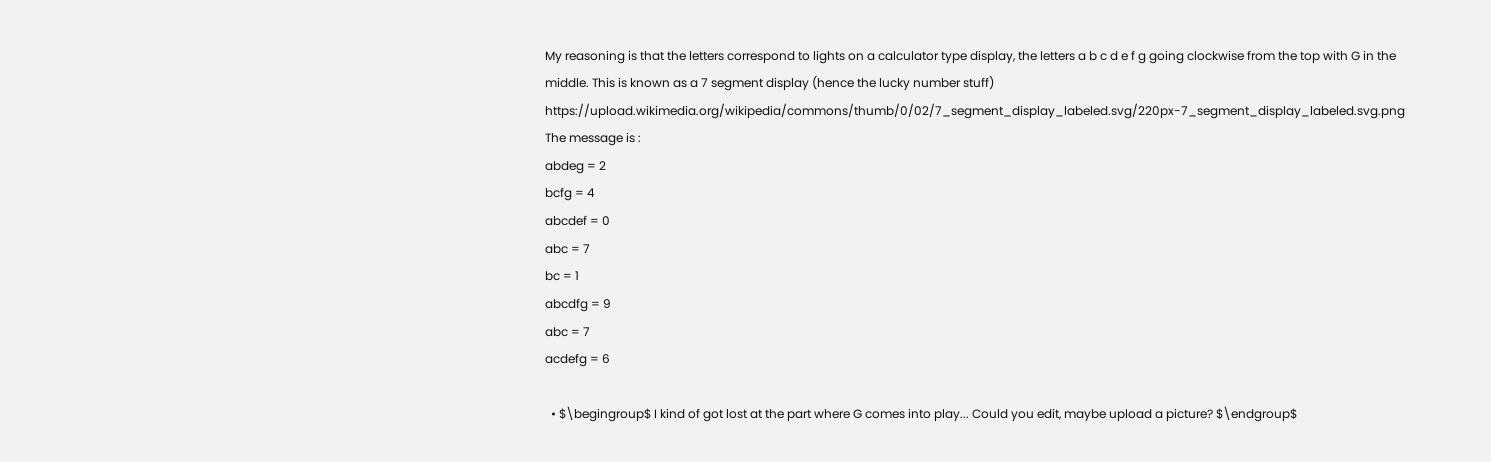My reasoning is that the letters correspond to lights on a calculator type display, the letters a b c d e f g going clockwise from the top with G in the middle. This is known as a 7 segment display (hence the lucky number stuff) https://upload.wikimedia.org/wikipedia/commons/thumb/0/02/7_segment_display_labeled.svg/220px-7_segment_display_labeled.svg.png
The message is :
abdeg = 2
bcfg = 4
abcdef = 0
abc = 7
bc = 1
abcdfg = 9
abc = 7
acdefg = 6

  • $\begingroup$ I kind of got lost at the part where G comes into play... Could you edit, maybe upload a picture? $\endgroup$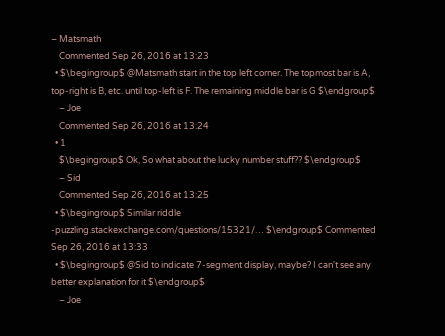– Matsmath
    Commented Sep 26, 2016 at 13:23
  • $\begingroup$ @Matsmath start in the top left corner. The topmost bar is A, top-right is B, etc. until top-left is F. The remaining middle bar is G $\endgroup$
    – Joe
    Commented Sep 26, 2016 at 13:24
  • 1
    $\begingroup$ Ok, So what about the lucky number stuff?? $\endgroup$
    – Sid
    Commented Sep 26, 2016 at 13:25
  • $\begingroup$ Similar riddle -puzzling.stackexchange.com/questions/15321/… $\endgroup$ Commented Sep 26, 2016 at 13:33
  • $\begingroup$ @Sid to indicate 7-segment display, maybe? I can't see any better explanation for it $\endgroup$
    – Joe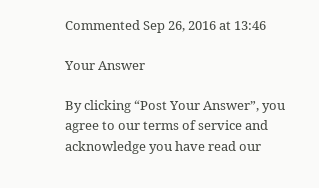Commented Sep 26, 2016 at 13:46

Your Answer

By clicking “Post Your Answer”, you agree to our terms of service and acknowledge you have read our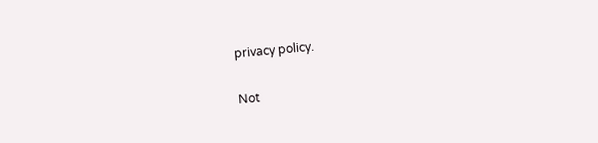privacy policy.

Not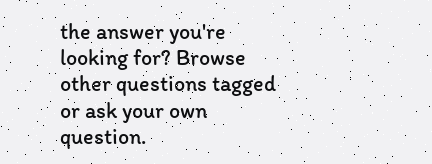the answer you're looking for? Browse other questions tagged or ask your own question.